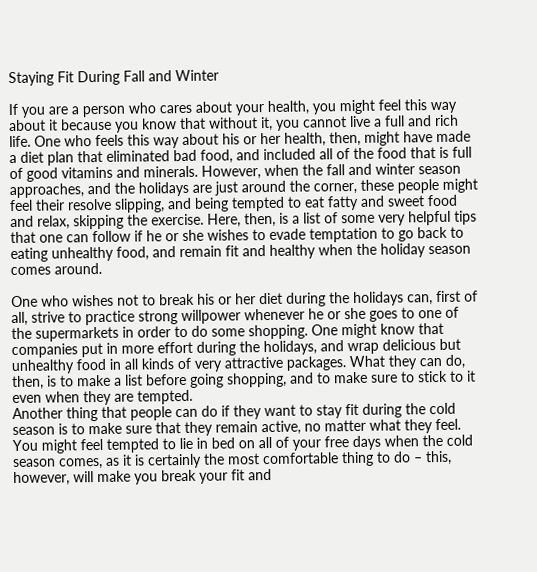Staying Fit During Fall and Winter

If you are a person who cares about your health, you might feel this way about it because you know that without it, you cannot live a full and rich life. One who feels this way about his or her health, then, might have made a diet plan that eliminated bad food, and included all of the food that is full of good vitamins and minerals. However, when the fall and winter season approaches, and the holidays are just around the corner, these people might feel their resolve slipping, and being tempted to eat fatty and sweet food and relax, skipping the exercise. Here, then, is a list of some very helpful tips that one can follow if he or she wishes to evade temptation to go back to eating unhealthy food, and remain fit and healthy when the holiday season comes around.

One who wishes not to break his or her diet during the holidays can, first of all, strive to practice strong willpower whenever he or she goes to one of the supermarkets in order to do some shopping. One might know that companies put in more effort during the holidays, and wrap delicious but unhealthy food in all kinds of very attractive packages. What they can do, then, is to make a list before going shopping, and to make sure to stick to it even when they are tempted.
Another thing that people can do if they want to stay fit during the cold season is to make sure that they remain active, no matter what they feel. You might feel tempted to lie in bed on all of your free days when the cold season comes, as it is certainly the most comfortable thing to do – this, however, will make you break your fit and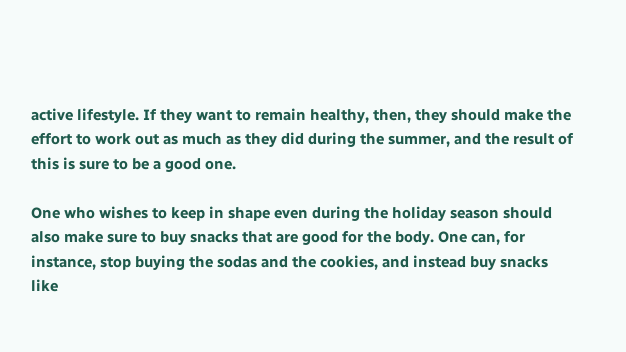active lifestyle. If they want to remain healthy, then, they should make the effort to work out as much as they did during the summer, and the result of this is sure to be a good one.

One who wishes to keep in shape even during the holiday season should also make sure to buy snacks that are good for the body. One can, for instance, stop buying the sodas and the cookies, and instead buy snacks like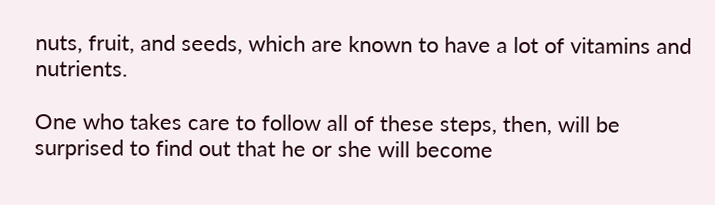nuts, fruit, and seeds, which are known to have a lot of vitamins and nutrients.

One who takes care to follow all of these steps, then, will be surprised to find out that he or she will become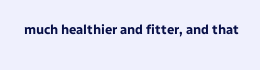much healthier and fitter, and that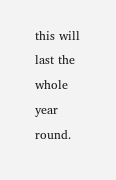this will last the whole year round.